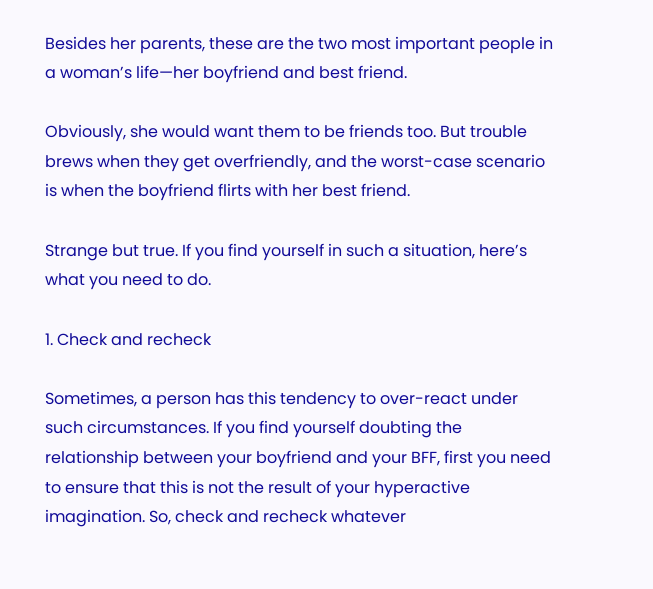Besides her parents, these are the two most important people in a woman’s life—her boyfriend and best friend.

Obviously, she would want them to be friends too. But trouble brews when they get overfriendly, and the worst-case scenario is when the boyfriend flirts with her best friend.

Strange but true. If you find yourself in such a situation, here’s what you need to do.

1. Check and recheck

Sometimes, a person has this tendency to over-react under such circumstances. If you find yourself doubting the relationship between your boyfriend and your BFF, first you need to ensure that this is not the result of your hyperactive imagination. So, check and recheck whatever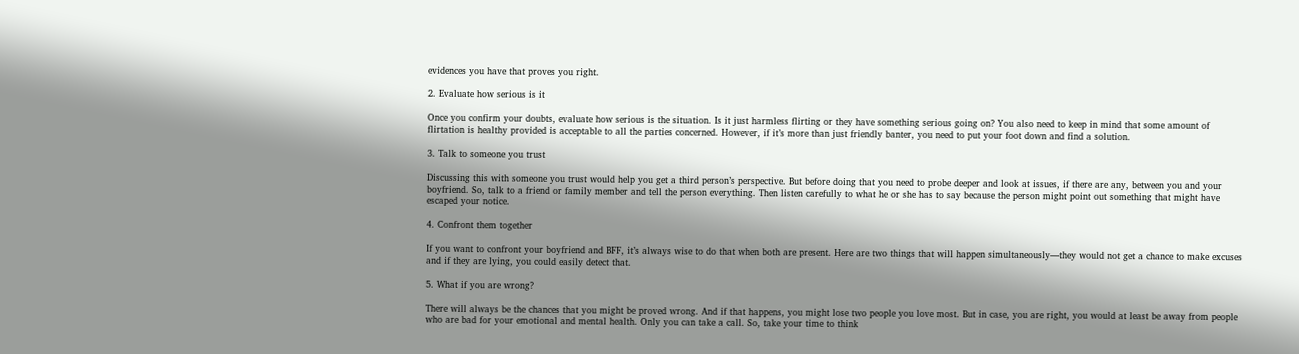evidences you have that proves you right.

2. Evaluate how serious is it

Once you confirm your doubts, evaluate how serious is the situation. Is it just harmless flirting or they have something serious going on? You also need to keep in mind that some amount of flirtation is healthy provided is acceptable to all the parties concerned. However, if it’s more than just friendly banter, you need to put your foot down and find a solution.

3. Talk to someone you trust

Discussing this with someone you trust would help you get a third person’s perspective. But before doing that you need to probe deeper and look at issues, if there are any, between you and your boyfriend. So, talk to a friend or family member and tell the person everything. Then listen carefully to what he or she has to say because the person might point out something that might have escaped your notice.

4. Confront them together

If you want to confront your boyfriend and BFF, it’s always wise to do that when both are present. Here are two things that will happen simultaneously—they would not get a chance to make excuses and if they are lying, you could easily detect that.

5. What if you are wrong?

There will always be the chances that you might be proved wrong. And if that happens, you might lose two people you love most. But in case, you are right, you would at least be away from people who are bad for your emotional and mental health. Only you can take a call. So, take your time to think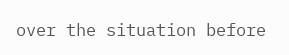over the situation before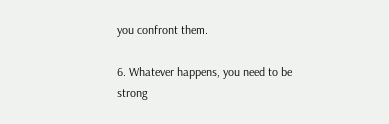you confront them.

6. Whatever happens, you need to be strong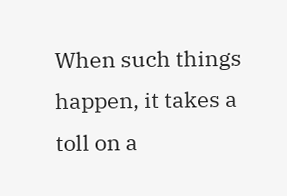When such things happen, it takes a toll on a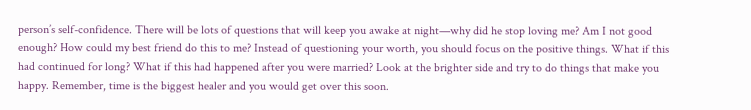person’s self-confidence. There will be lots of questions that will keep you awake at night—why did he stop loving me? Am I not good enough? How could my best friend do this to me? Instead of questioning your worth, you should focus on the positive things. What if this had continued for long? What if this had happened after you were married? Look at the brighter side and try to do things that make you happy. Remember, time is the biggest healer and you would get over this soon.